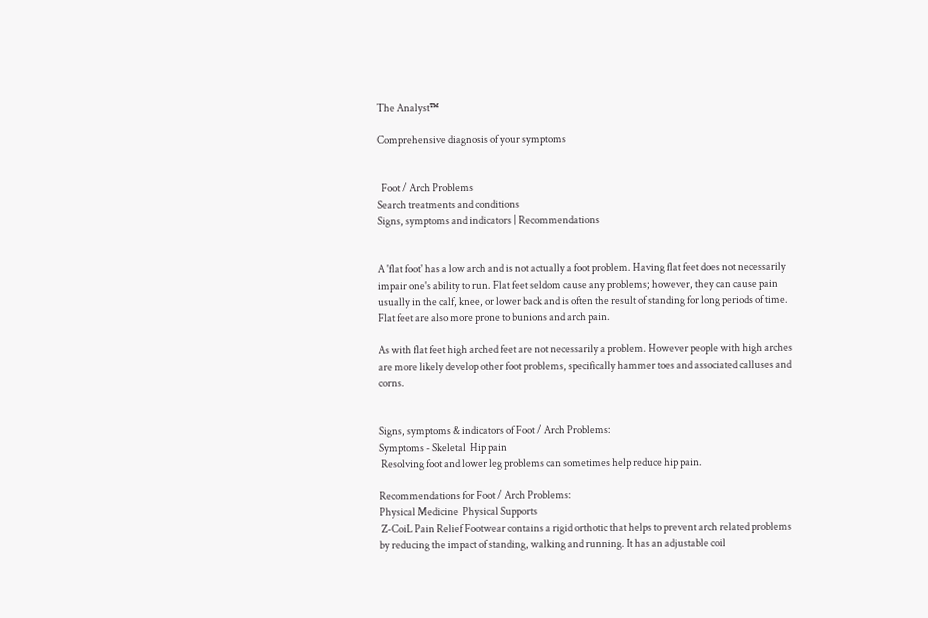The Analyst™

Comprehensive diagnosis of your symptoms


  Foot / Arch Problems
Search treatments and conditions
Signs, symptoms and indicators | Recommendations


A 'flat foot' has a low arch and is not actually a foot problem. Having flat feet does not necessarily impair one's ability to run. Flat feet seldom cause any problems; however, they can cause pain usually in the calf, knee, or lower back and is often the result of standing for long periods of time. Flat feet are also more prone to bunions and arch pain.

As with flat feet high arched feet are not necessarily a problem. However people with high arches are more likely develop other foot problems, specifically hammer toes and associated calluses and corns.


Signs, symptoms & indicators of Foot / Arch Problems:
Symptoms - Skeletal  Hip pain
 Resolving foot and lower leg problems can sometimes help reduce hip pain.

Recommendations for Foot / Arch Problems:
Physical Medicine  Physical Supports
 Z-CoiL Pain Relief Footwear contains a rigid orthotic that helps to prevent arch related problems by reducing the impact of standing, walking and running. It has an adjustable coil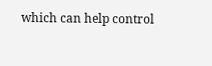which can help control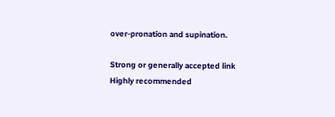over-pronation and supination.

Strong or generally accepted link
Highly recommended